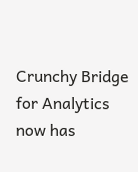Crunchy Bridge for Analytics now has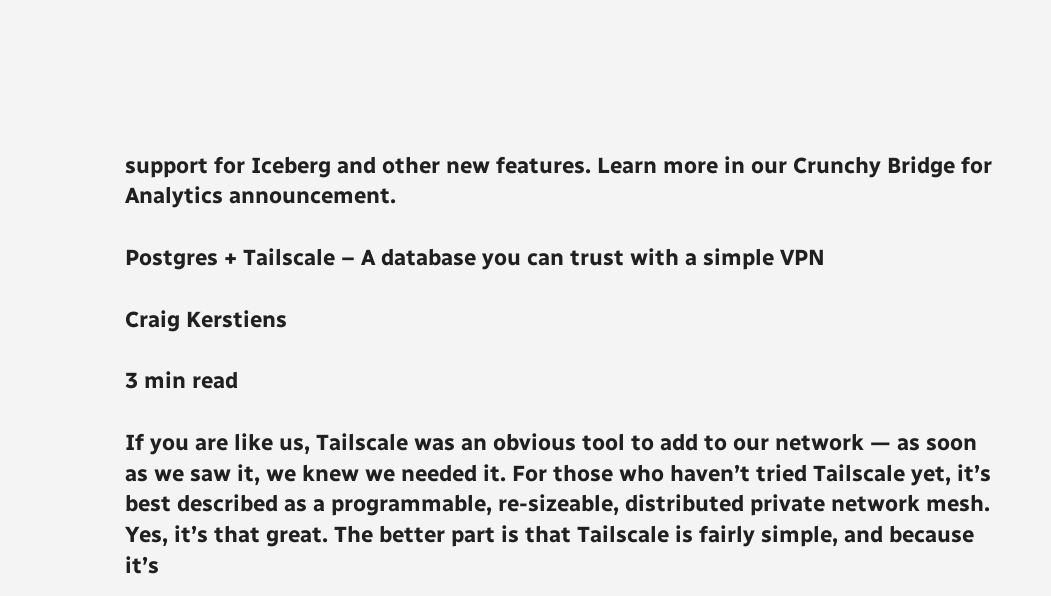support for Iceberg and other new features. Learn more in our Crunchy Bridge for Analytics announcement.

Postgres + Tailscale – A database you can trust with a simple VPN

Craig Kerstiens

3 min read

If you are like us, Tailscale was an obvious tool to add to our network — as soon as we saw it, we knew we needed it. For those who haven’t tried Tailscale yet, it’s best described as a programmable, re-sizeable, distributed private network mesh. Yes, it’s that great. The better part is that Tailscale is fairly simple, and because it’s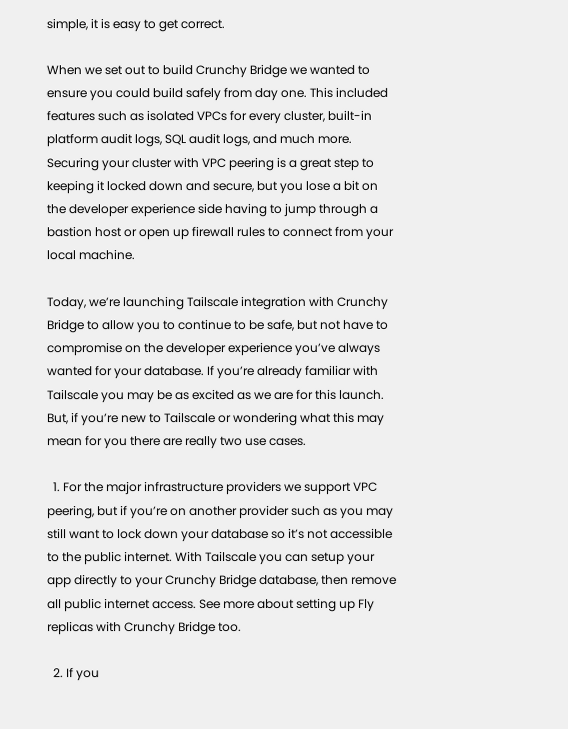simple, it is easy to get correct.

When we set out to build Crunchy Bridge we wanted to ensure you could build safely from day one. This included features such as isolated VPCs for every cluster, built-in platform audit logs, SQL audit logs, and much more. Securing your cluster with VPC peering is a great step to keeping it locked down and secure, but you lose a bit on the developer experience side having to jump through a bastion host or open up firewall rules to connect from your local machine.

Today, we’re launching Tailscale integration with Crunchy Bridge to allow you to continue to be safe, but not have to compromise on the developer experience you’ve always wanted for your database. If you’re already familiar with Tailscale you may be as excited as we are for this launch. But, if you’re new to Tailscale or wondering what this may mean for you there are really two use cases.

  1. For the major infrastructure providers we support VPC peering, but if you’re on another provider such as you may still want to lock down your database so it’s not accessible to the public internet. With Tailscale you can setup your app directly to your Crunchy Bridge database, then remove all public internet access. See more about setting up Fly replicas with Crunchy Bridge too.

  2. If you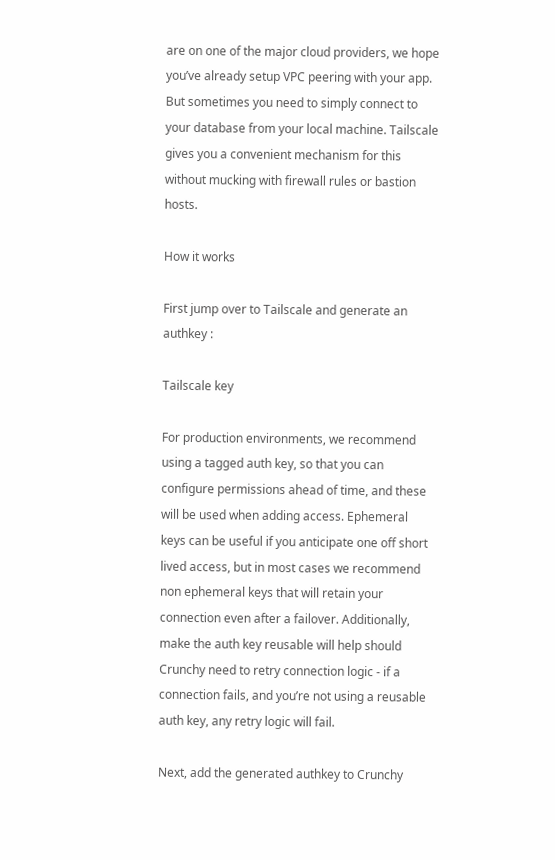are on one of the major cloud providers, we hope you’ve already setup VPC peering with your app. But sometimes you need to simply connect to your database from your local machine. Tailscale gives you a convenient mechanism for this without mucking with firewall rules or bastion hosts.

How it works

First jump over to Tailscale and generate an authkey :

Tailscale key

For production environments, we recommend using a tagged auth key, so that you can configure permissions ahead of time, and these will be used when adding access. Ephemeral keys can be useful if you anticipate one off short lived access, but in most cases we recommend non ephemeral keys that will retain your connection even after a failover. Additionally, make the auth key reusable will help should Crunchy need to retry connection logic - if a connection fails, and you’re not using a reusable auth key, any retry logic will fail.

Next, add the generated authkey to Crunchy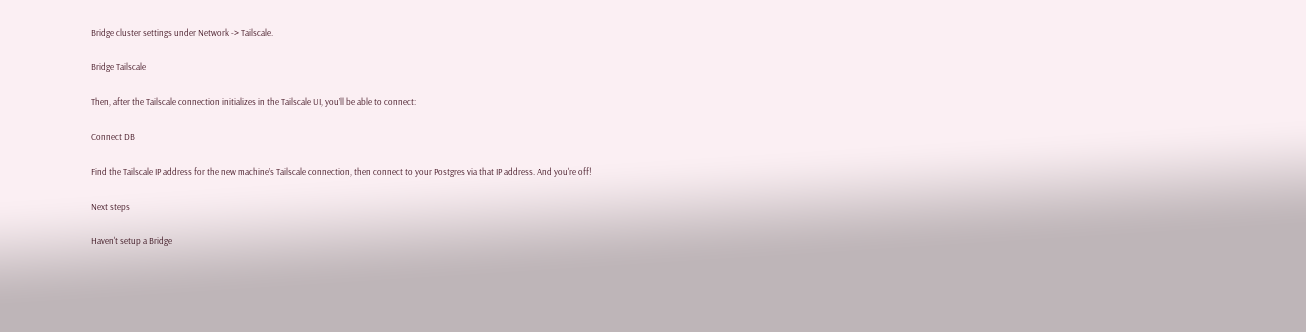Bridge cluster settings under Network -> Tailscale.

Bridge Tailscale

Then, after the Tailscale connection initializes in the Tailscale UI, you’ll be able to connect:

Connect DB

Find the Tailscale IP address for the new machine’s Tailscale connection, then connect to your Postgres via that IP address. And you're off!

Next steps

Haven't setup a Bridge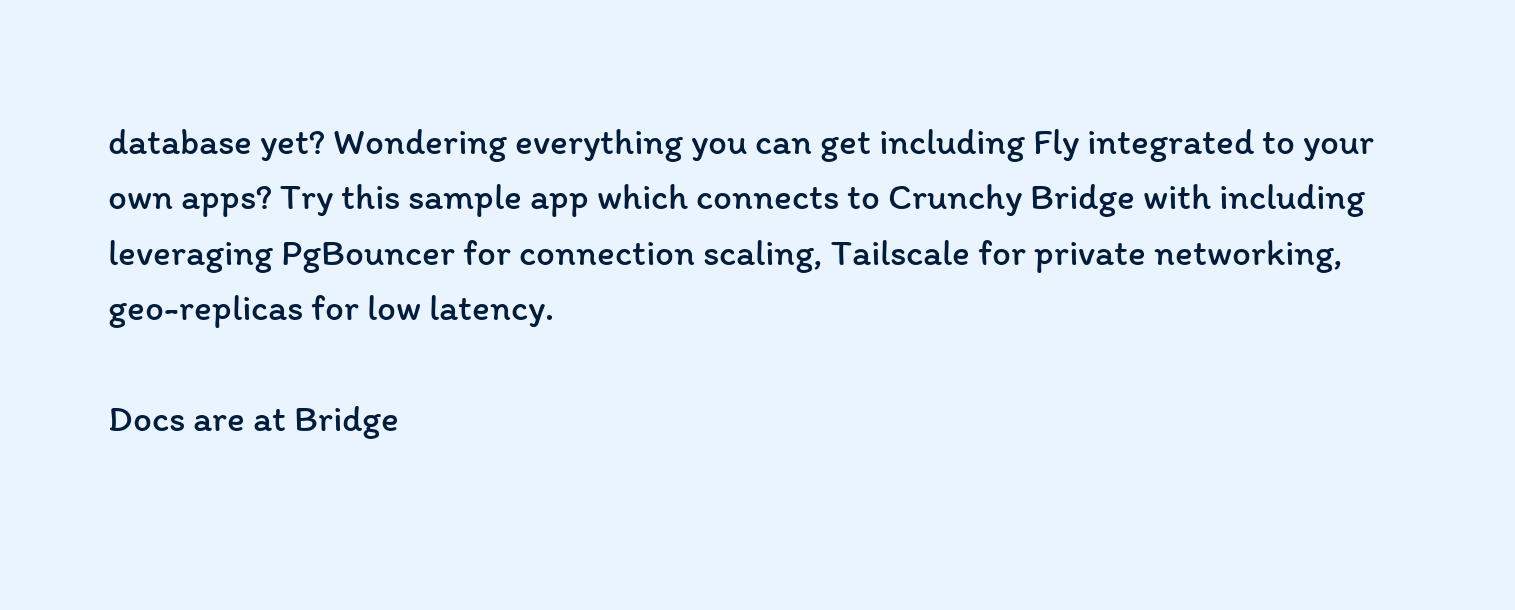database yet? Wondering everything you can get including Fly integrated to your own apps? Try this sample app which connects to Crunchy Bridge with including leveraging PgBouncer for connection scaling, Tailscale for private networking, geo-replicas for low latency.

Docs are at Bridge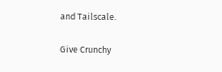and Tailscale.

Give Crunchy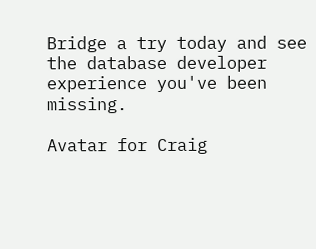Bridge a try today and see the database developer experience you've been missing.

Avatar for Craig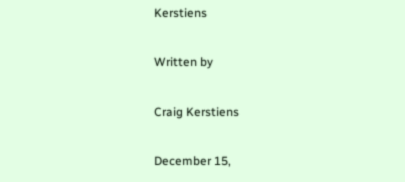Kerstiens

Written by

Craig Kerstiens

December 15,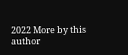2022 More by this author